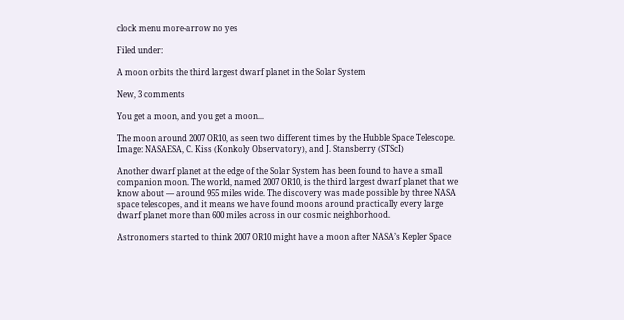clock menu more-arrow no yes

Filed under:

A moon orbits the third largest dwarf planet in the Solar System

New, 3 comments

You get a moon, and you get a moon...

The moon around 2007 OR10, as seen two different times by the Hubble Space Telescope.
Image: NASAESA, C. Kiss (Konkoly Observatory), and J. Stansberry (STScI)

Another dwarf planet at the edge of the Solar System has been found to have a small companion moon. The world, named 2007 OR10, is the third largest dwarf planet that we know about — around 955 miles wide. The discovery was made possible by three NASA space telescopes, and it means we have found moons around practically every large dwarf planet more than 600 miles across in our cosmic neighborhood.

Astronomers started to think 2007 OR10 might have a moon after NASA’s Kepler Space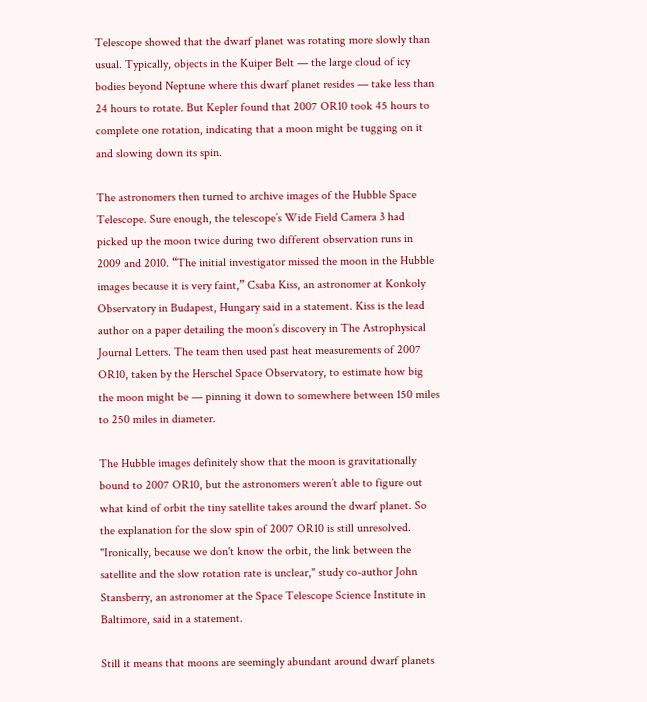Telescope showed that the dwarf planet was rotating more slowly than usual. Typically, objects in the Kuiper Belt — the large cloud of icy bodies beyond Neptune where this dwarf planet resides — take less than 24 hours to rotate. But Kepler found that 2007 OR10 took 45 hours to complete one rotation, indicating that a moon might be tugging on it and slowing down its spin.

The astronomers then turned to archive images of the Hubble Space Telescope. Sure enough, the telescope’s Wide Field Camera 3 had picked up the moon twice during two different observation runs in 2009 and 2010. “The initial investigator missed the moon in the Hubble images because it is very faint,” Csaba Kiss, an astronomer at Konkoly Observatory in Budapest, Hungary said in a statement. Kiss is the lead author on a paper detailing the moon’s discovery in The Astrophysical Journal Letters. The team then used past heat measurements of 2007 OR10, taken by the Herschel Space Observatory, to estimate how big the moon might be — pinning it down to somewhere between 150 miles to 250 miles in diameter.

The Hubble images definitely show that the moon is gravitationally bound to 2007 OR10, but the astronomers weren’t able to figure out what kind of orbit the tiny satellite takes around the dwarf planet. So the explanation for the slow spin of 2007 OR10 is still unresolved. "Ironically, because we don't know the orbit, the link between the satellite and the slow rotation rate is unclear," study co-author John Stansberry, an astronomer at the Space Telescope Science Institute in Baltimore, said in a statement.

Still it means that moons are seemingly abundant around dwarf planets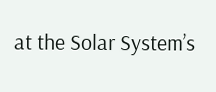at the Solar System’s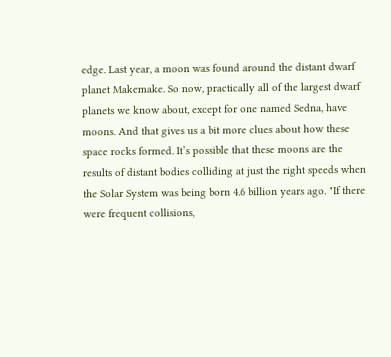edge. Last year, a moon was found around the distant dwarf planet Makemake. So now, practically all of the largest dwarf planets we know about, except for one named Sedna, have moons. And that gives us a bit more clues about how these space rocks formed. It’s possible that these moons are the results of distant bodies colliding at just the right speeds when the Solar System was being born 4.6 billion years ago. "If there were frequent collisions,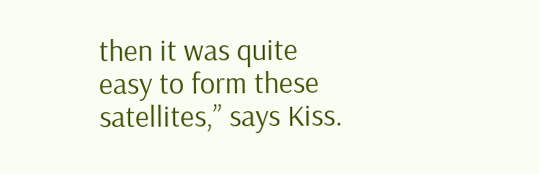then it was quite easy to form these satellites,” says Kiss.